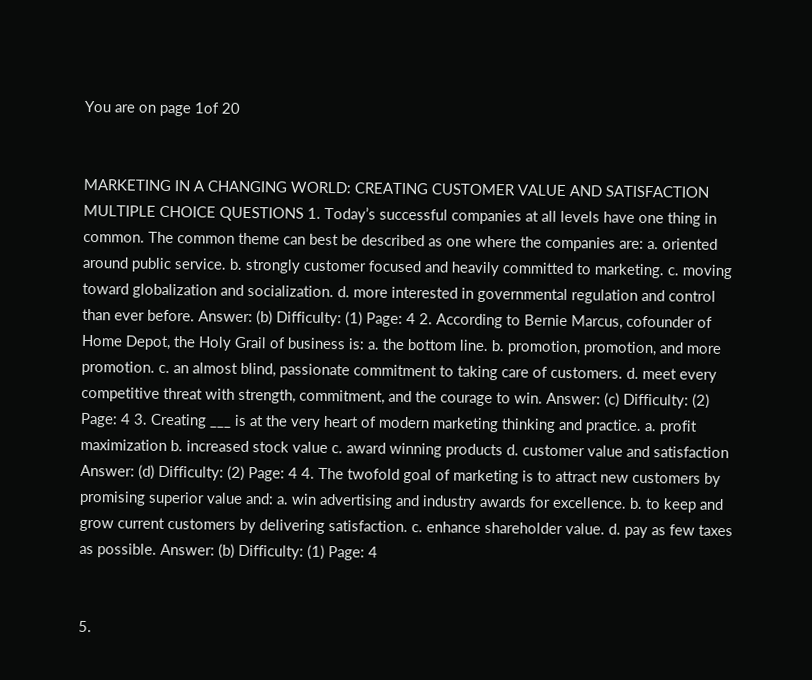You are on page 1of 20


MARKETING IN A CHANGING WORLD: CREATING CUSTOMER VALUE AND SATISFACTION MULTIPLE CHOICE QUESTIONS 1. Today’s successful companies at all levels have one thing in common. The common theme can best be described as one where the companies are: a. oriented around public service. b. strongly customer focused and heavily committed to marketing. c. moving toward globalization and socialization. d. more interested in governmental regulation and control than ever before. Answer: (b) Difficulty: (1) Page: 4 2. According to Bernie Marcus, cofounder of Home Depot, the Holy Grail of business is: a. the bottom line. b. promotion, promotion, and more promotion. c. an almost blind, passionate commitment to taking care of customers. d. meet every competitive threat with strength, commitment, and the courage to win. Answer: (c) Difficulty: (2) Page: 4 3. Creating ___ is at the very heart of modern marketing thinking and practice. a. profit maximization b. increased stock value c. award winning products d. customer value and satisfaction Answer: (d) Difficulty: (2) Page: 4 4. The twofold goal of marketing is to attract new customers by promising superior value and: a. win advertising and industry awards for excellence. b. to keep and grow current customers by delivering satisfaction. c. enhance shareholder value. d. pay as few taxes as possible. Answer: (b) Difficulty: (1) Page: 4


5.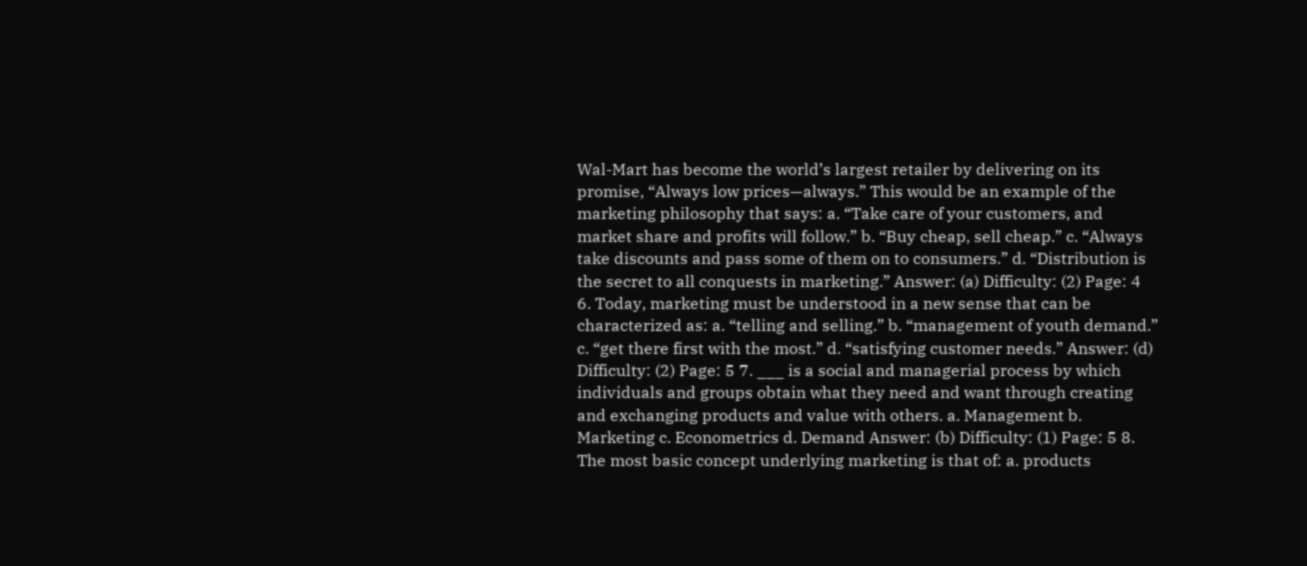Wal-Mart has become the world’s largest retailer by delivering on its promise, “Always low prices—always.” This would be an example of the marketing philosophy that says: a. “Take care of your customers, and market share and profits will follow.” b. “Buy cheap, sell cheap.” c. “Always take discounts and pass some of them on to consumers.” d. “Distribution is the secret to all conquests in marketing.” Answer: (a) Difficulty: (2) Page: 4 6. Today, marketing must be understood in a new sense that can be characterized as: a. “telling and selling.” b. “management of youth demand.” c. “get there first with the most.” d. “satisfying customer needs.” Answer: (d) Difficulty: (2) Page: 5 7. ___ is a social and managerial process by which individuals and groups obtain what they need and want through creating and exchanging products and value with others. a. Management b. Marketing c. Econometrics d. Demand Answer: (b) Difficulty: (1) Page: 5 8. The most basic concept underlying marketing is that of: a. products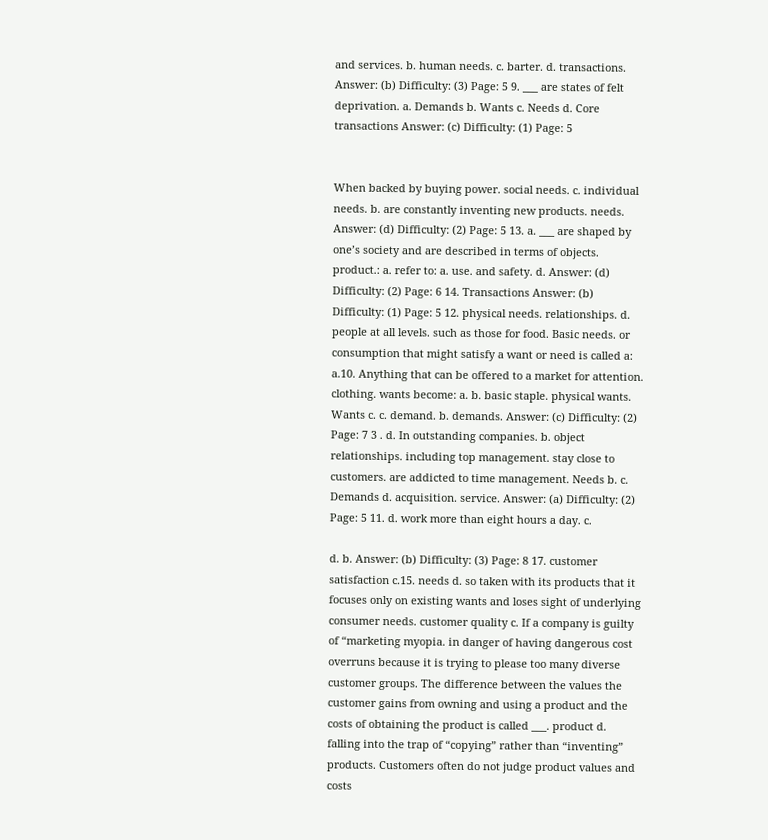and services. b. human needs. c. barter. d. transactions. Answer: (b) Difficulty: (3) Page: 5 9. ___ are states of felt deprivation. a. Demands b. Wants c. Needs d. Core transactions Answer: (c) Difficulty: (1) Page: 5


When backed by buying power. social needs. c. individual needs. b. are constantly inventing new products. needs. Answer: (d) Difficulty: (2) Page: 5 13. a. ___ are shaped by one’s society and are described in terms of objects. product.: a. refer to: a. use. and safety. d. Answer: (d) Difficulty: (2) Page: 6 14. Transactions Answer: (b) Difficulty: (1) Page: 5 12. physical needs. relationships. d. people at all levels. such as those for food. Basic needs. or consumption that might satisfy a want or need is called a: a.10. Anything that can be offered to a market for attention. clothing. wants become: a. b. basic staple. physical wants. Wants c. c. demand. b. demands. Answer: (c) Difficulty: (2) Page: 7 3 . d. In outstanding companies. b. object relationships. including top management. stay close to customers. are addicted to time management. Needs b. c. Demands d. acquisition. service. Answer: (a) Difficulty: (2) Page: 5 11. d. work more than eight hours a day. c.

d. b. Answer: (b) Difficulty: (3) Page: 8 17. customer satisfaction c.15. needs d. so taken with its products that it focuses only on existing wants and loses sight of underlying consumer needs. customer quality c. If a company is guilty of “marketing myopia. in danger of having dangerous cost overruns because it is trying to please too many diverse customer groups. The difference between the values the customer gains from owning and using a product and the costs of obtaining the product is called ___. product d. falling into the trap of “copying” rather than “inventing” products. Customers often do not judge product values and costs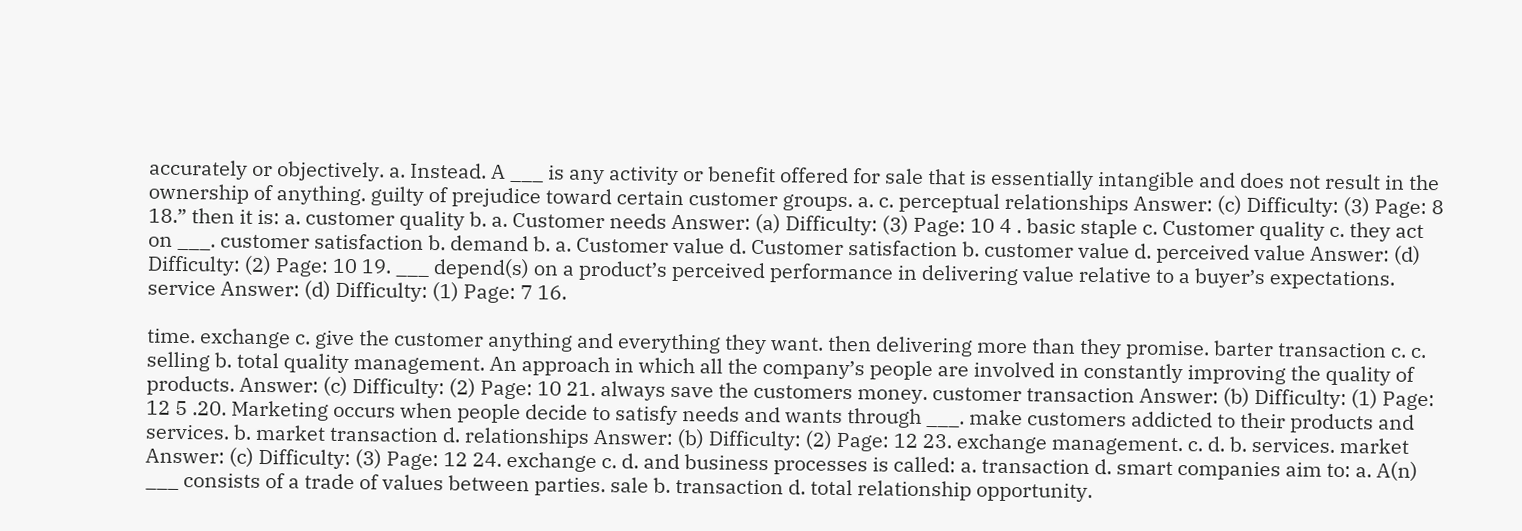accurately or objectively. a. Instead. A ___ is any activity or benefit offered for sale that is essentially intangible and does not result in the ownership of anything. guilty of prejudice toward certain customer groups. a. c. perceptual relationships Answer: (c) Difficulty: (3) Page: 8 18.” then it is: a. customer quality b. a. Customer needs Answer: (a) Difficulty: (3) Page: 10 4 . basic staple c. Customer quality c. they act on ___. customer satisfaction b. demand b. a. Customer value d. Customer satisfaction b. customer value d. perceived value Answer: (d) Difficulty: (2) Page: 10 19. ___ depend(s) on a product’s perceived performance in delivering value relative to a buyer’s expectations. service Answer: (d) Difficulty: (1) Page: 7 16.

time. exchange c. give the customer anything and everything they want. then delivering more than they promise. barter transaction c. c. selling b. total quality management. An approach in which all the company’s people are involved in constantly improving the quality of products. Answer: (c) Difficulty: (2) Page: 10 21. always save the customers money. customer transaction Answer: (b) Difficulty: (1) Page: 12 5 .20. Marketing occurs when people decide to satisfy needs and wants through ___. make customers addicted to their products and services. b. market transaction d. relationships Answer: (b) Difficulty: (2) Page: 12 23. exchange management. c. d. b. services. market Answer: (c) Difficulty: (3) Page: 12 24. exchange c. d. and business processes is called: a. transaction d. smart companies aim to: a. A(n) ___ consists of a trade of values between parties. sale b. transaction d. total relationship opportunity.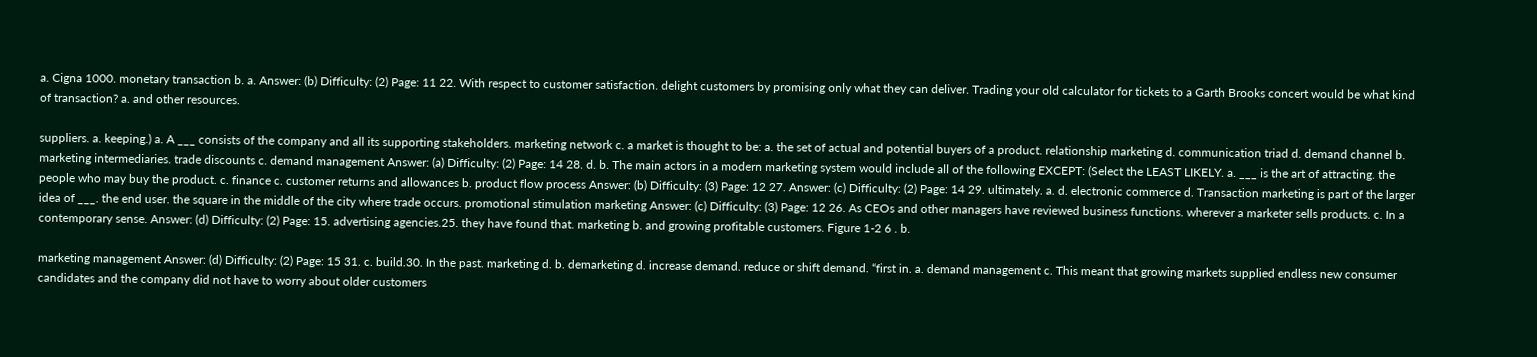a. Cigna 1000. monetary transaction b. a. Answer: (b) Difficulty: (2) Page: 11 22. With respect to customer satisfaction. delight customers by promising only what they can deliver. Trading your old calculator for tickets to a Garth Brooks concert would be what kind of transaction? a. and other resources.

suppliers. a. keeping.) a. A ___ consists of the company and all its supporting stakeholders. marketing network c. a market is thought to be: a. the set of actual and potential buyers of a product. relationship marketing d. communication triad d. demand channel b. marketing intermediaries. trade discounts c. demand management Answer: (a) Difficulty: (2) Page: 14 28. d. b. The main actors in a modern marketing system would include all of the following EXCEPT: (Select the LEAST LIKELY. a. ___ is the art of attracting. the people who may buy the product. c. finance c. customer returns and allowances b. product flow process Answer: (b) Difficulty: (3) Page: 12 27. Answer: (c) Difficulty: (2) Page: 14 29. ultimately. a. d. electronic commerce d. Transaction marketing is part of the larger idea of ___. the end user. the square in the middle of the city where trade occurs. promotional stimulation marketing Answer: (c) Difficulty: (3) Page: 12 26. As CEOs and other managers have reviewed business functions. wherever a marketer sells products. c. In a contemporary sense. Answer: (d) Difficulty: (2) Page: 15. advertising agencies.25. they have found that. marketing b. and growing profitable customers. Figure 1-2 6 . b.

marketing management Answer: (d) Difficulty: (2) Page: 15 31. c. build.30. In the past. marketing d. b. demarketing d. increase demand. reduce or shift demand. “first in. a. demand management c. This meant that growing markets supplied endless new consumer candidates and the company did not have to worry about older customers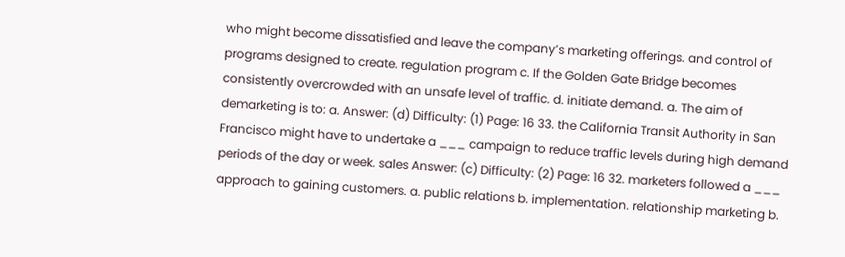who might become dissatisfied and leave the company’s marketing offerings. and control of programs designed to create. regulation program c. If the Golden Gate Bridge becomes consistently overcrowded with an unsafe level of traffic. d. initiate demand. a. The aim of demarketing is to: a. Answer: (d) Difficulty: (1) Page: 16 33. the California Transit Authority in San Francisco might have to undertake a ___ campaign to reduce traffic levels during high demand periods of the day or week. sales Answer: (c) Difficulty: (2) Page: 16 32. marketers followed a ___ approach to gaining customers. a. public relations b. implementation. relationship marketing b.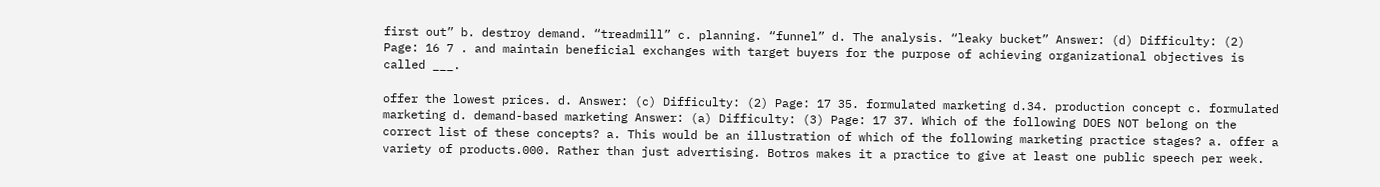first out” b. destroy demand. “treadmill” c. planning. “funnel” d. The analysis. “leaky bucket” Answer: (d) Difficulty: (2) Page: 16 7 . and maintain beneficial exchanges with target buyers for the purpose of achieving organizational objectives is called ___.

offer the lowest prices. d. Answer: (c) Difficulty: (2) Page: 17 35. formulated marketing d.34. production concept c. formulated marketing d. demand-based marketing Answer: (a) Difficulty: (3) Page: 17 37. Which of the following DOES NOT belong on the correct list of these concepts? a. This would be an illustration of which of the following marketing practice stages? a. offer a variety of products.000. Rather than just advertising. Botros makes it a practice to give at least one public speech per week.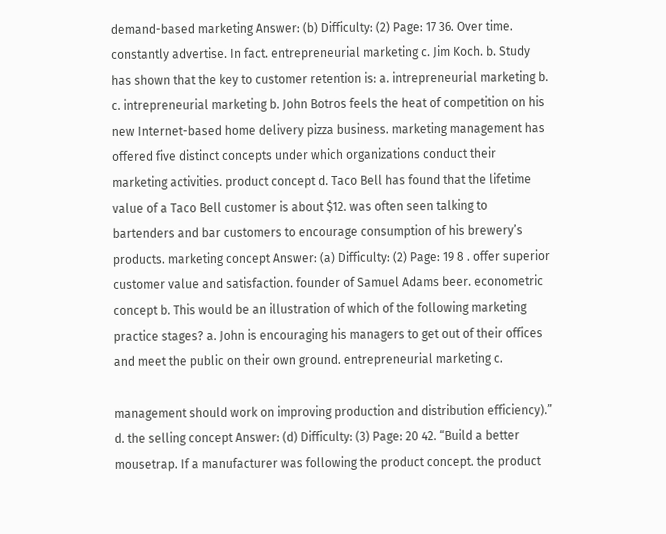demand-based marketing Answer: (b) Difficulty: (2) Page: 17 36. Over time. constantly advertise. In fact. entrepreneurial marketing c. Jim Koch. b. Study has shown that the key to customer retention is: a. intrepreneurial marketing b. c. intrepreneurial marketing b. John Botros feels the heat of competition on his new Internet-based home delivery pizza business. marketing management has offered five distinct concepts under which organizations conduct their marketing activities. product concept d. Taco Bell has found that the lifetime value of a Taco Bell customer is about $12. was often seen talking to bartenders and bar customers to encourage consumption of his brewery’s products. marketing concept Answer: (a) Difficulty: (2) Page: 19 8 . offer superior customer value and satisfaction. founder of Samuel Adams beer. econometric concept b. This would be an illustration of which of the following marketing practice stages? a. John is encouraging his managers to get out of their offices and meet the public on their own ground. entrepreneurial marketing c.

management should work on improving production and distribution efficiency).” d. the selling concept Answer: (d) Difficulty: (3) Page: 20 42. “Build a better mousetrap. If a manufacturer was following the product concept. the product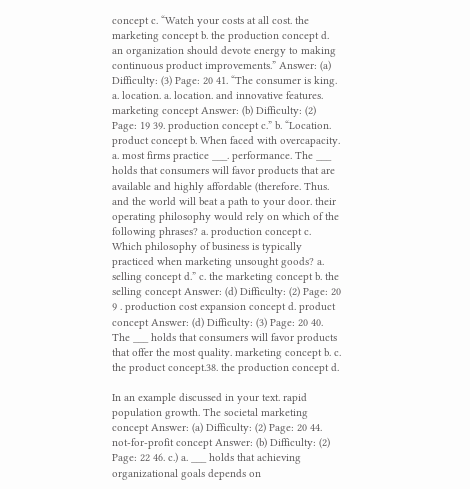concept c. “Watch your costs at all cost. the marketing concept b. the production concept d. an organization should devote energy to making continuous product improvements.” Answer: (a) Difficulty: (3) Page: 20 41. “The consumer is king. a. location. a. location. and innovative features. marketing concept Answer: (b) Difficulty: (2) Page: 19 39. production concept c.” b. “Location. product concept b. When faced with overcapacity. a. most firms practice ___. performance. The ___ holds that consumers will favor products that are available and highly affordable (therefore. Thus. and the world will beat a path to your door. their operating philosophy would rely on which of the following phrases? a. production concept c. Which philosophy of business is typically practiced when marketing unsought goods? a. selling concept d.” c. the marketing concept b. the selling concept Answer: (d) Difficulty: (2) Page: 20 9 . production cost expansion concept d. product concept Answer: (d) Difficulty: (3) Page: 20 40. The ___ holds that consumers will favor products that offer the most quality. marketing concept b. c. the product concept.38. the production concept d.

In an example discussed in your text. rapid population growth. The societal marketing concept Answer: (a) Difficulty: (2) Page: 20 44. not-for-profit concept Answer: (b) Difficulty: (2) Page: 22 46. c.) a. ___ holds that achieving organizational goals depends on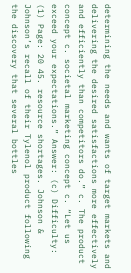determining the needs and wants of target markets and delivering the desired satisfactions more effectively and efficiently than competitors do.” c. The product concept c. societal marketing concept c. “Let us exceed your expectations.” Answer: (c) Difficulty: (1) Page: 20 45. resource shortages. Johnson & Johnson’s recall of their Tylenol product following the discovery that several bottles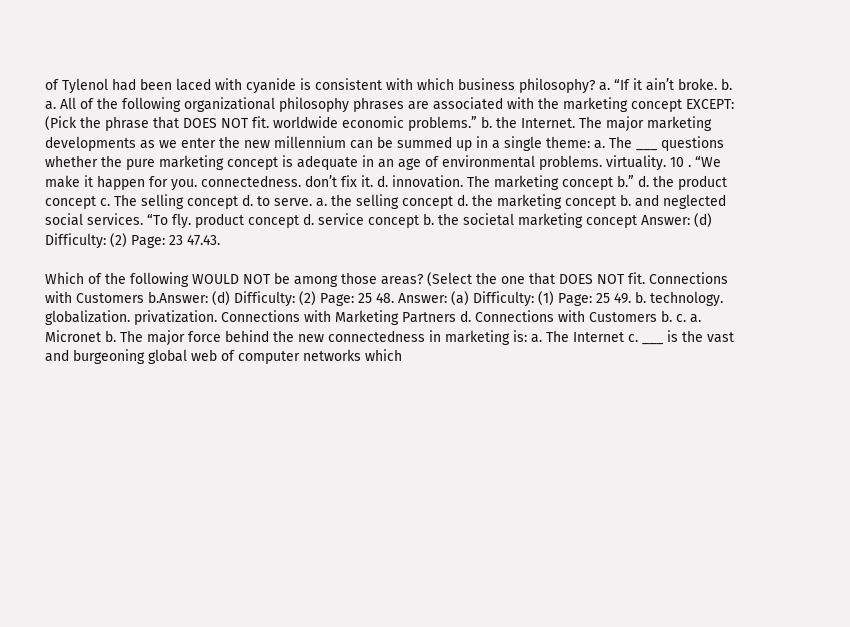of Tylenol had been laced with cyanide is consistent with which business philosophy? a. “If it ain’t broke. b. a. All of the following organizational philosophy phrases are associated with the marketing concept EXCEPT: (Pick the phrase that DOES NOT fit. worldwide economic problems.” b. the Internet. The major marketing developments as we enter the new millennium can be summed up in a single theme: a. The ___ questions whether the pure marketing concept is adequate in an age of environmental problems. virtuality. 10 . “We make it happen for you. connectedness. don’t fix it. d. innovation. The marketing concept b.” d. the product concept c. The selling concept d. to serve. a. the selling concept d. the marketing concept b. and neglected social services. “To fly. product concept d. service concept b. the societal marketing concept Answer: (d) Difficulty: (2) Page: 23 47.43.

Which of the following WOULD NOT be among those areas? (Select the one that DOES NOT fit. Connections with Customers b.Answer: (d) Difficulty: (2) Page: 25 48. Answer: (a) Difficulty: (1) Page: 25 49. b. technology. globalization. privatization. Connections with Marketing Partners d. Connections with Customers b. c. a. Micronet b. The major force behind the new connectedness in marketing is: a. The Internet c. ___ is the vast and burgeoning global web of computer networks which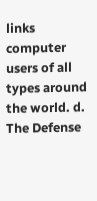links computer users of all types around the world. d. The Defense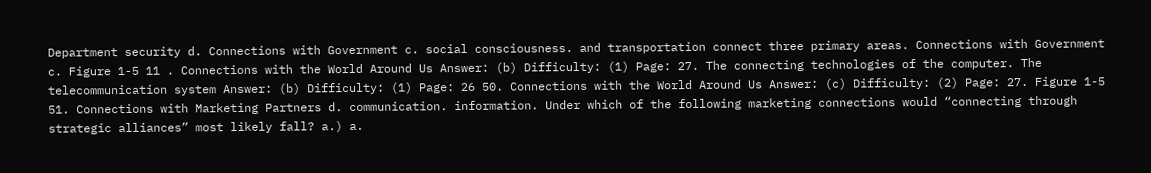Department security d. Connections with Government c. social consciousness. and transportation connect three primary areas. Connections with Government c. Figure 1-5 11 . Connections with the World Around Us Answer: (b) Difficulty: (1) Page: 27. The connecting technologies of the computer. The telecommunication system Answer: (b) Difficulty: (1) Page: 26 50. Connections with the World Around Us Answer: (c) Difficulty: (2) Page: 27. Figure 1-5 51. Connections with Marketing Partners d. communication. information. Under which of the following marketing connections would “connecting through strategic alliances” most likely fall? a.) a.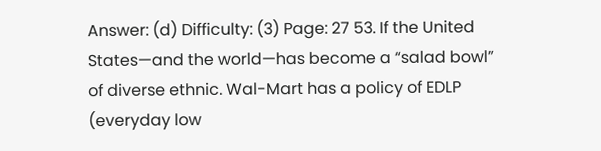Answer: (d) Difficulty: (3) Page: 27 53. If the United States—and the world—has become a “salad bowl” of diverse ethnic. Wal-Mart has a policy of EDLP (everyday low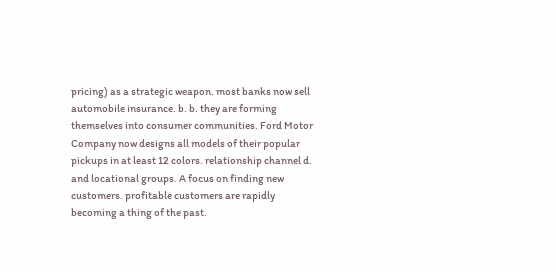pricing) as a strategic weapon. most banks now sell automobile insurance. b. b. they are forming themselves into consumer communities. Ford Motor Company now designs all models of their popular pickups in at least 12 colors. relationship channel d. and locational groups. A focus on finding new customers. profitable customers are rapidly becoming a thing of the past.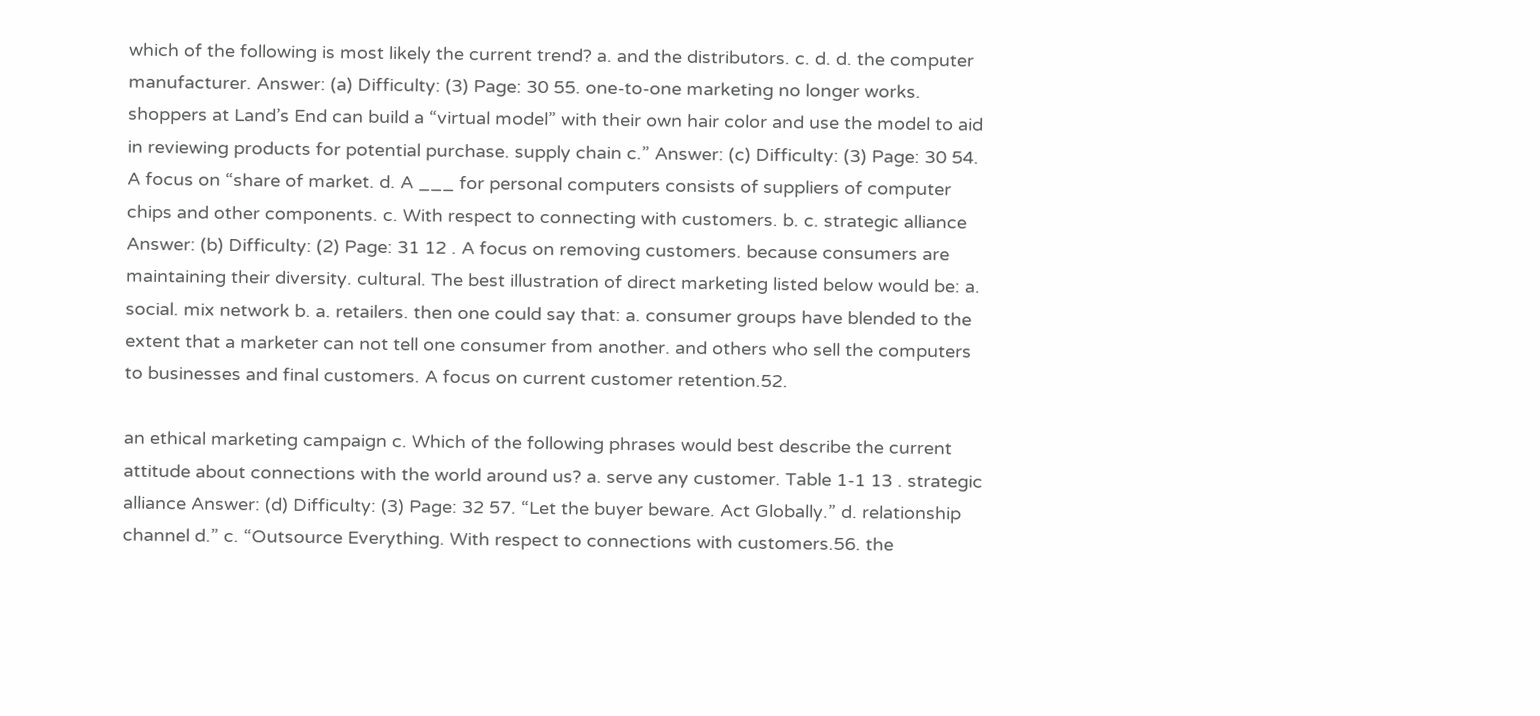which of the following is most likely the current trend? a. and the distributors. c. d. d. the computer manufacturer. Answer: (a) Difficulty: (3) Page: 30 55. one-to-one marketing no longer works. shoppers at Land’s End can build a “virtual model” with their own hair color and use the model to aid in reviewing products for potential purchase. supply chain c.” Answer: (c) Difficulty: (3) Page: 30 54. A focus on “share of market. d. A ___ for personal computers consists of suppliers of computer chips and other components. c. With respect to connecting with customers. b. c. strategic alliance Answer: (b) Difficulty: (2) Page: 31 12 . A focus on removing customers. because consumers are maintaining their diversity. cultural. The best illustration of direct marketing listed below would be: a. social. mix network b. a. retailers. then one could say that: a. consumer groups have blended to the extent that a marketer can not tell one consumer from another. and others who sell the computers to businesses and final customers. A focus on current customer retention.52.

an ethical marketing campaign c. Which of the following phrases would best describe the current attitude about connections with the world around us? a. serve any customer. Table 1-1 13 . strategic alliance Answer: (d) Difficulty: (3) Page: 32 57. “Let the buyer beware. Act Globally.” d. relationship channel d.” c. “Outsource Everything. With respect to connections with customers.56. the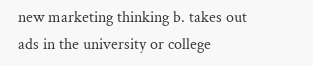new marketing thinking b. takes out ads in the university or college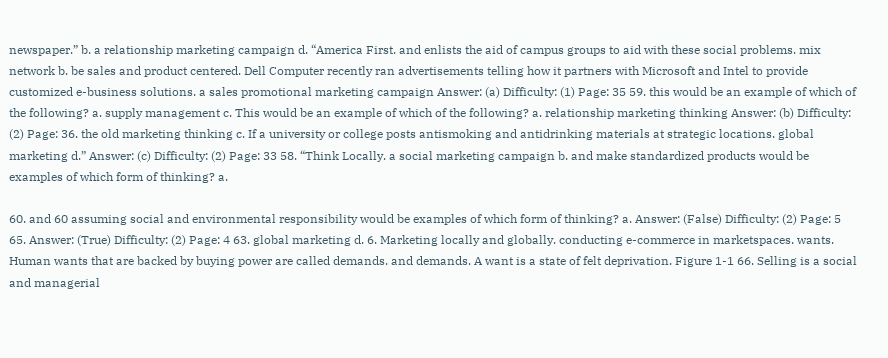newspaper.” b. a relationship marketing campaign d. “America First. and enlists the aid of campus groups to aid with these social problems. mix network b. be sales and product centered. Dell Computer recently ran advertisements telling how it partners with Microsoft and Intel to provide customized e-business solutions. a sales promotional marketing campaign Answer: (a) Difficulty: (1) Page: 35 59. this would be an example of which of the following? a. supply management c. This would be an example of which of the following? a. relationship marketing thinking Answer: (b) Difficulty: (2) Page: 36. the old marketing thinking c. If a university or college posts antismoking and antidrinking materials at strategic locations. global marketing d.” Answer: (c) Difficulty: (2) Page: 33 58. “Think Locally. a social marketing campaign b. and make standardized products would be examples of which form of thinking? a.

60. and 60 assuming social and environmental responsibility would be examples of which form of thinking? a. Answer: (False) Difficulty: (2) Page: 5 65. Answer: (True) Difficulty: (2) Page: 4 63. global marketing d. 6. Marketing locally and globally. conducting e-commerce in marketspaces. wants. Human wants that are backed by buying power are called demands. and demands. A want is a state of felt deprivation. Figure 1-1 66. Selling is a social and managerial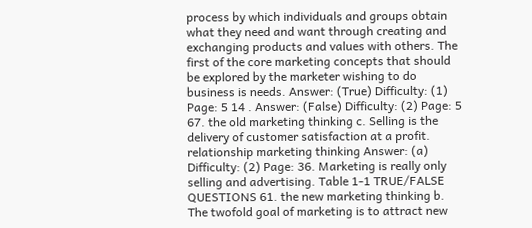process by which individuals and groups obtain what they need and want through creating and exchanging products and values with others. The first of the core marketing concepts that should be explored by the marketer wishing to do business is needs. Answer: (True) Difficulty: (1) Page: 5 14 . Answer: (False) Difficulty: (2) Page: 5 67. the old marketing thinking c. Selling is the delivery of customer satisfaction at a profit. relationship marketing thinking Answer: (a) Difficulty: (2) Page: 36. Marketing is really only selling and advertising. Table 1-1 TRUE/FALSE QUESTIONS 61. the new marketing thinking b. The twofold goal of marketing is to attract new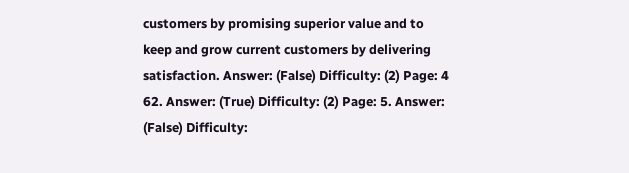customers by promising superior value and to keep and grow current customers by delivering satisfaction. Answer: (False) Difficulty: (2) Page: 4 62. Answer: (True) Difficulty: (2) Page: 5. Answer: (False) Difficulty: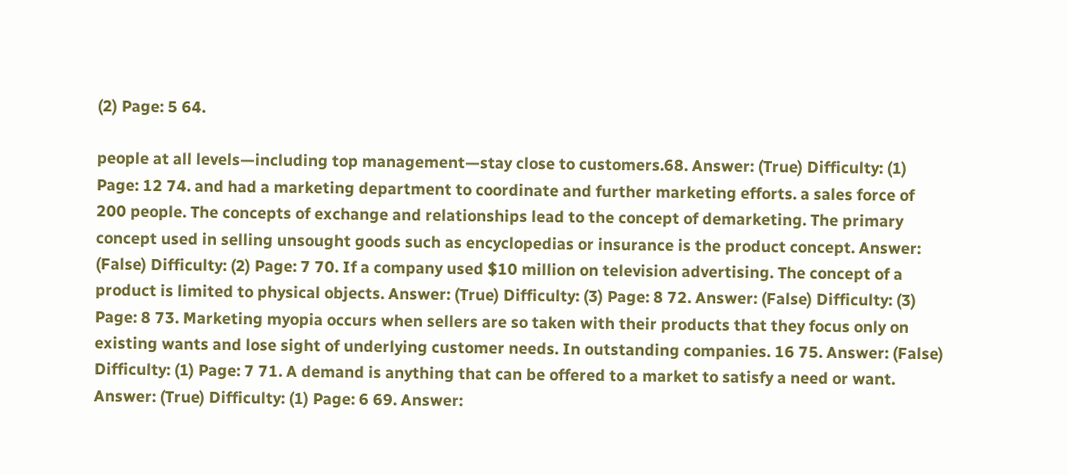(2) Page: 5 64.

people at all levels—including top management—stay close to customers.68. Answer: (True) Difficulty: (1) Page: 12 74. and had a marketing department to coordinate and further marketing efforts. a sales force of 200 people. The concepts of exchange and relationships lead to the concept of demarketing. The primary concept used in selling unsought goods such as encyclopedias or insurance is the product concept. Answer: (False) Difficulty: (2) Page: 7 70. If a company used $10 million on television advertising. The concept of a product is limited to physical objects. Answer: (True) Difficulty: (3) Page: 8 72. Answer: (False) Difficulty: (3) Page: 8 73. Marketing myopia occurs when sellers are so taken with their products that they focus only on existing wants and lose sight of underlying customer needs. In outstanding companies. 16 75. Answer: (False) Difficulty: (1) Page: 7 71. A demand is anything that can be offered to a market to satisfy a need or want. Answer: (True) Difficulty: (1) Page: 6 69. Answer: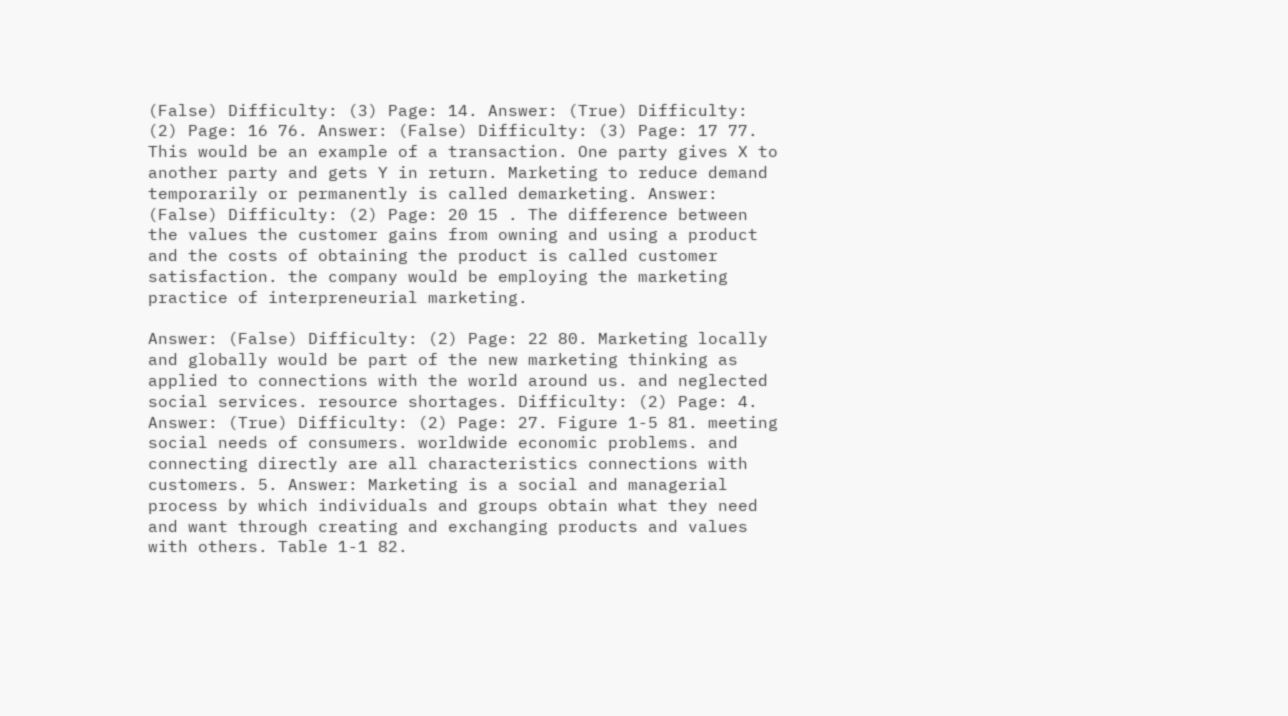(False) Difficulty: (3) Page: 14. Answer: (True) Difficulty: (2) Page: 16 76. Answer: (False) Difficulty: (3) Page: 17 77. This would be an example of a transaction. One party gives X to another party and gets Y in return. Marketing to reduce demand temporarily or permanently is called demarketing. Answer: (False) Difficulty: (2) Page: 20 15 . The difference between the values the customer gains from owning and using a product and the costs of obtaining the product is called customer satisfaction. the company would be employing the marketing practice of interpreneurial marketing.

Answer: (False) Difficulty: (2) Page: 22 80. Marketing locally and globally would be part of the new marketing thinking as applied to connections with the world around us. and neglected social services. resource shortages. Difficulty: (2) Page: 4. Answer: (True) Difficulty: (2) Page: 27. Figure 1-5 81. meeting social needs of consumers. worldwide economic problems. and connecting directly are all characteristics connections with customers. 5. Answer: Marketing is a social and managerial process by which individuals and groups obtain what they need and want through creating and exchanging products and values with others. Table 1-1 82.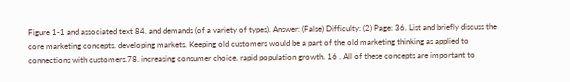Figure 1-1 and associated text 84. and demands (of a variety of types). Answer: (False) Difficulty: (2) Page: 36. List and briefly discuss the core marketing concepts. developing markets. Keeping old customers would be a part of the old marketing thinking as applied to connections with customers.78. increasing consumer choice. rapid population growth. 16 . All of these concepts are important to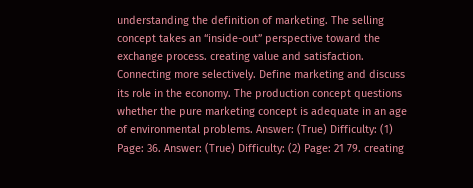understanding the definition of marketing. The selling concept takes an “inside-out” perspective toward the exchange process. creating value and satisfaction. Connecting more selectively. Define marketing and discuss its role in the economy. The production concept questions whether the pure marketing concept is adequate in an age of environmental problems. Answer: (True) Difficulty: (1) Page: 36. Answer: (True) Difficulty: (2) Page: 21 79. creating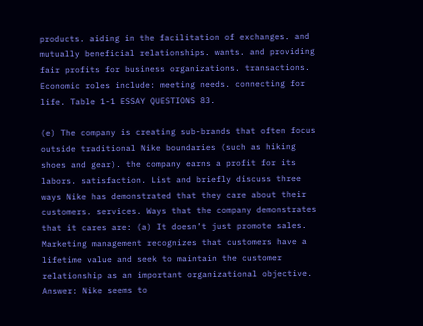products. aiding in the facilitation of exchanges. and mutually beneficial relationships. wants. and providing fair profits for business organizations. transactions. Economic roles include: meeting needs. connecting for life. Table 1-1 ESSAY QUESTIONS 83.

(e) The company is creating sub-brands that often focus outside traditional Nike boundaries (such as hiking shoes and gear). the company earns a profit for its labors. satisfaction. List and briefly discuss three ways Nike has demonstrated that they care about their customers. services. Ways that the company demonstrates that it cares are: (a) It doesn’t just promote sales. Marketing management recognizes that customers have a lifetime value and seek to maintain the customer relationship as an important organizational objective. Answer: Nike seems to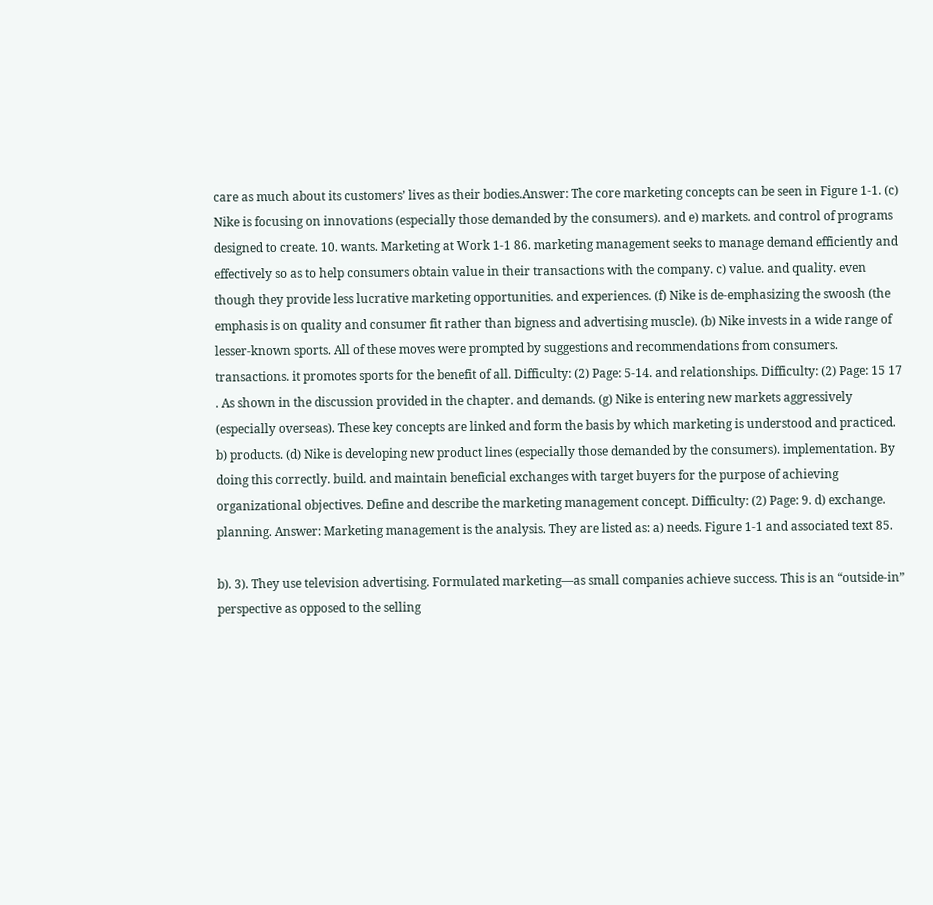care as much about its customers’ lives as their bodies.Answer: The core marketing concepts can be seen in Figure 1-1. (c) Nike is focusing on innovations (especially those demanded by the consumers). and e) markets. and control of programs designed to create. 10. wants. Marketing at Work 1-1 86. marketing management seeks to manage demand efficiently and effectively so as to help consumers obtain value in their transactions with the company. c) value. and quality. even though they provide less lucrative marketing opportunities. and experiences. (f) Nike is de-emphasizing the swoosh (the emphasis is on quality and consumer fit rather than bigness and advertising muscle). (b) Nike invests in a wide range of lesser-known sports. All of these moves were prompted by suggestions and recommendations from consumers. transactions. it promotes sports for the benefit of all. Difficulty: (2) Page: 5-14. and relationships. Difficulty: (2) Page: 15 17 . As shown in the discussion provided in the chapter. and demands. (g) Nike is entering new markets aggressively (especially overseas). These key concepts are linked and form the basis by which marketing is understood and practiced. b) products. (d) Nike is developing new product lines (especially those demanded by the consumers). implementation. By doing this correctly. build. and maintain beneficial exchanges with target buyers for the purpose of achieving organizational objectives. Define and describe the marketing management concept. Difficulty: (2) Page: 9. d) exchange. planning. Answer: Marketing management is the analysis. They are listed as: a) needs. Figure 1-1 and associated text 85.

b). 3). They use television advertising. Formulated marketing—as small companies achieve success. This is an “outside-in” perspective as opposed to the selling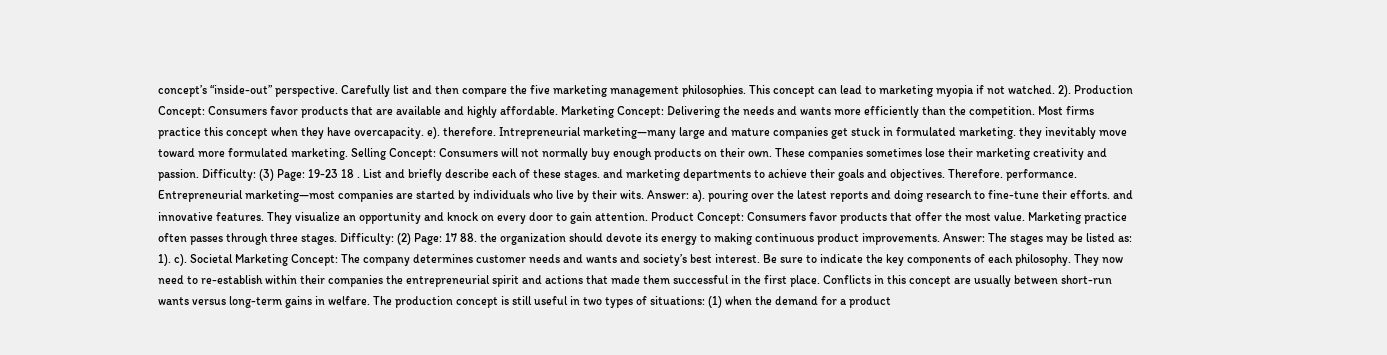concept’s “inside-out” perspective. Carefully list and then compare the five marketing management philosophies. This concept can lead to marketing myopia if not watched. 2). Production Concept: Consumers favor products that are available and highly affordable. Marketing Concept: Delivering the needs and wants more efficiently than the competition. Most firms practice this concept when they have overcapacity. e). therefore. Intrepreneurial marketing—many large and mature companies get stuck in formulated marketing. they inevitably move toward more formulated marketing. Selling Concept: Consumers will not normally buy enough products on their own. These companies sometimes lose their marketing creativity and passion. Difficulty: (3) Page: 19-23 18 . List and briefly describe each of these stages. and marketing departments to achieve their goals and objectives. Therefore. performance. Entrepreneurial marketing—most companies are started by individuals who live by their wits. Answer: a). pouring over the latest reports and doing research to fine-tune their efforts. and innovative features. They visualize an opportunity and knock on every door to gain attention. Product Concept: Consumers favor products that offer the most value. Marketing practice often passes through three stages. Difficulty: (2) Page: 17 88. the organization should devote its energy to making continuous product improvements. Answer: The stages may be listed as: 1). c). Societal Marketing Concept: The company determines customer needs and wants and society’s best interest. Be sure to indicate the key components of each philosophy. They now need to re-establish within their companies the entrepreneurial spirit and actions that made them successful in the first place. Conflicts in this concept are usually between short-run wants versus long-term gains in welfare. The production concept is still useful in two types of situations: (1) when the demand for a product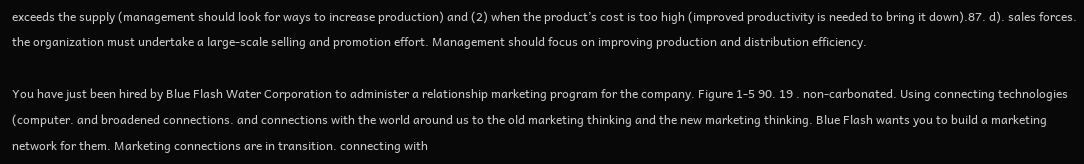exceeds the supply (management should look for ways to increase production) and (2) when the product’s cost is too high (improved productivity is needed to bring it down).87. d). sales forces. the organization must undertake a large-scale selling and promotion effort. Management should focus on improving production and distribution efficiency.

You have just been hired by Blue Flash Water Corporation to administer a relationship marketing program for the company. Figure 1-5 90. 19 . non-carbonated. Using connecting technologies (computer. and broadened connections. and connections with the world around us to the old marketing thinking and the new marketing thinking. Blue Flash wants you to build a marketing network for them. Marketing connections are in transition. connecting with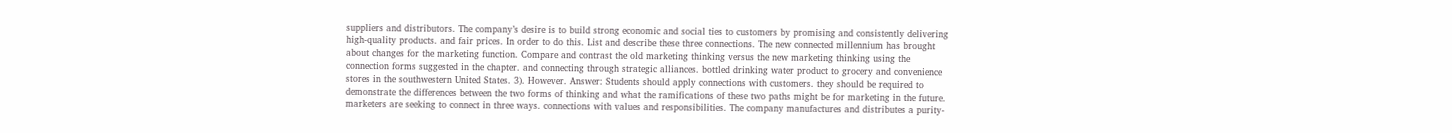suppliers and distributors. The company’s desire is to build strong economic and social ties to customers by promising and consistently delivering high-quality products. and fair prices. In order to do this. List and describe these three connections. The new connected millennium has brought about changes for the marketing function. Compare and contrast the old marketing thinking versus the new marketing thinking using the connection forms suggested in the chapter. and connecting through strategic alliances. bottled drinking water product to grocery and convenience stores in the southwestern United States. 3). However. Answer: Students should apply connections with customers. they should be required to demonstrate the differences between the two forms of thinking and what the ramifications of these two paths might be for marketing in the future. marketers are seeking to connect in three ways. connections with values and responsibilities. The company manufactures and distributes a purity-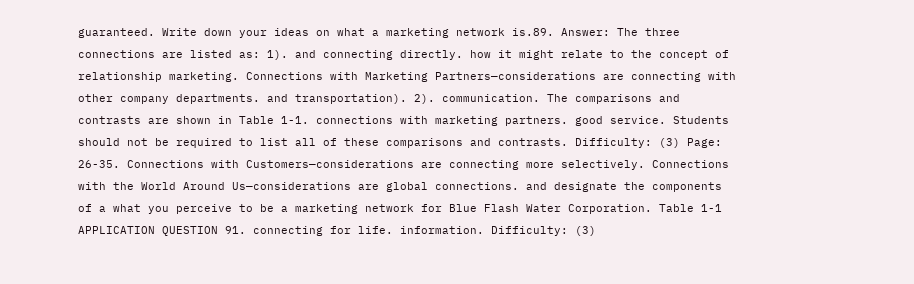guaranteed. Write down your ideas on what a marketing network is.89. Answer: The three connections are listed as: 1). and connecting directly. how it might relate to the concept of relationship marketing. Connections with Marketing Partners—considerations are connecting with other company departments. and transportation). 2). communication. The comparisons and contrasts are shown in Table 1-1. connections with marketing partners. good service. Students should not be required to list all of these comparisons and contrasts. Difficulty: (3) Page: 26-35. Connections with Customers—considerations are connecting more selectively. Connections with the World Around Us—considerations are global connections. and designate the components of a what you perceive to be a marketing network for Blue Flash Water Corporation. Table 1-1 APPLICATION QUESTION 91. connecting for life. information. Difficulty: (3)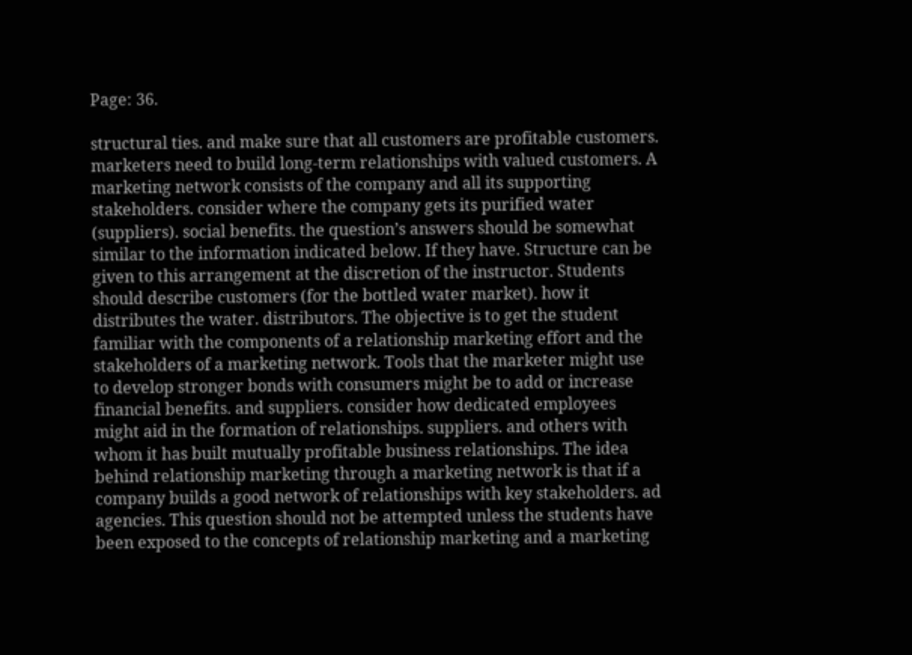Page: 36.

structural ties. and make sure that all customers are profitable customers. marketers need to build long-term relationships with valued customers. A marketing network consists of the company and all its supporting stakeholders. consider where the company gets its purified water (suppliers). social benefits. the question’s answers should be somewhat similar to the information indicated below. If they have. Structure can be given to this arrangement at the discretion of the instructor. Students should describe customers (for the bottled water market). how it distributes the water. distributors. The objective is to get the student familiar with the components of a relationship marketing effort and the stakeholders of a marketing network. Tools that the marketer might use to develop stronger bonds with consumers might be to add or increase financial benefits. and suppliers. consider how dedicated employees might aid in the formation of relationships. suppliers. and others with whom it has built mutually profitable business relationships. The idea behind relationship marketing through a marketing network is that if a company builds a good network of relationships with key stakeholders. ad agencies. This question should not be attempted unless the students have been exposed to the concepts of relationship marketing and a marketing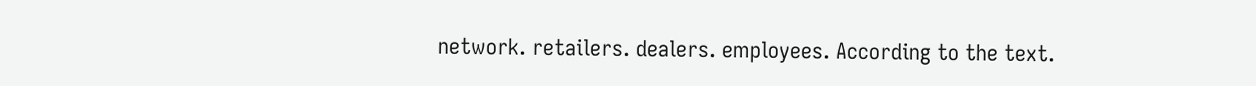network. retailers. dealers. employees. According to the text.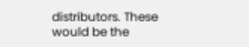distributors. These would be the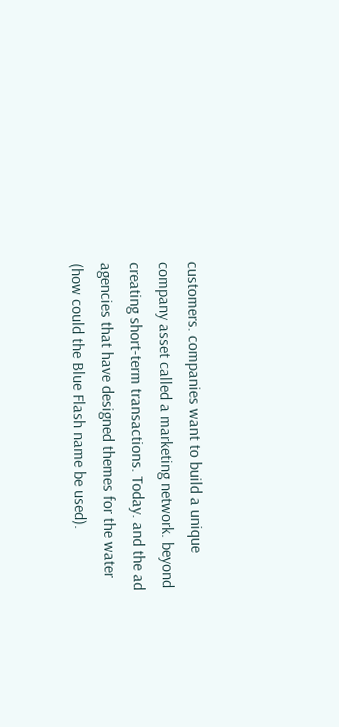customers. companies want to build a unique company asset called a marketing network. beyond creating short-term transactions. Today. and the ad agencies that have designed themes for the water (how could the Blue Flash name be used).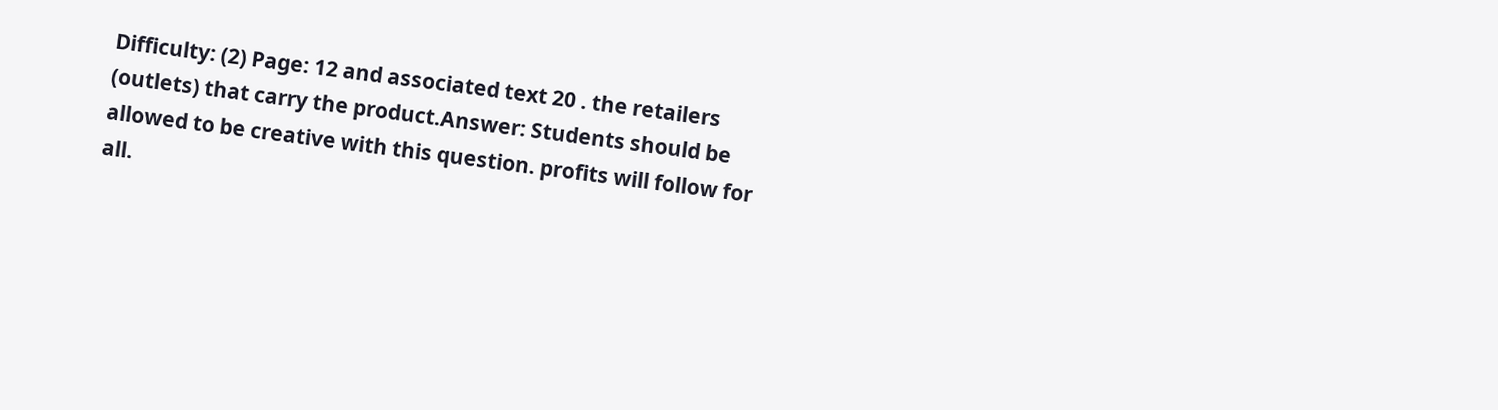Difficulty: (2) Page: 12 and associated text 20 . the retailers (outlets) that carry the product.Answer: Students should be allowed to be creative with this question. profits will follow for all.